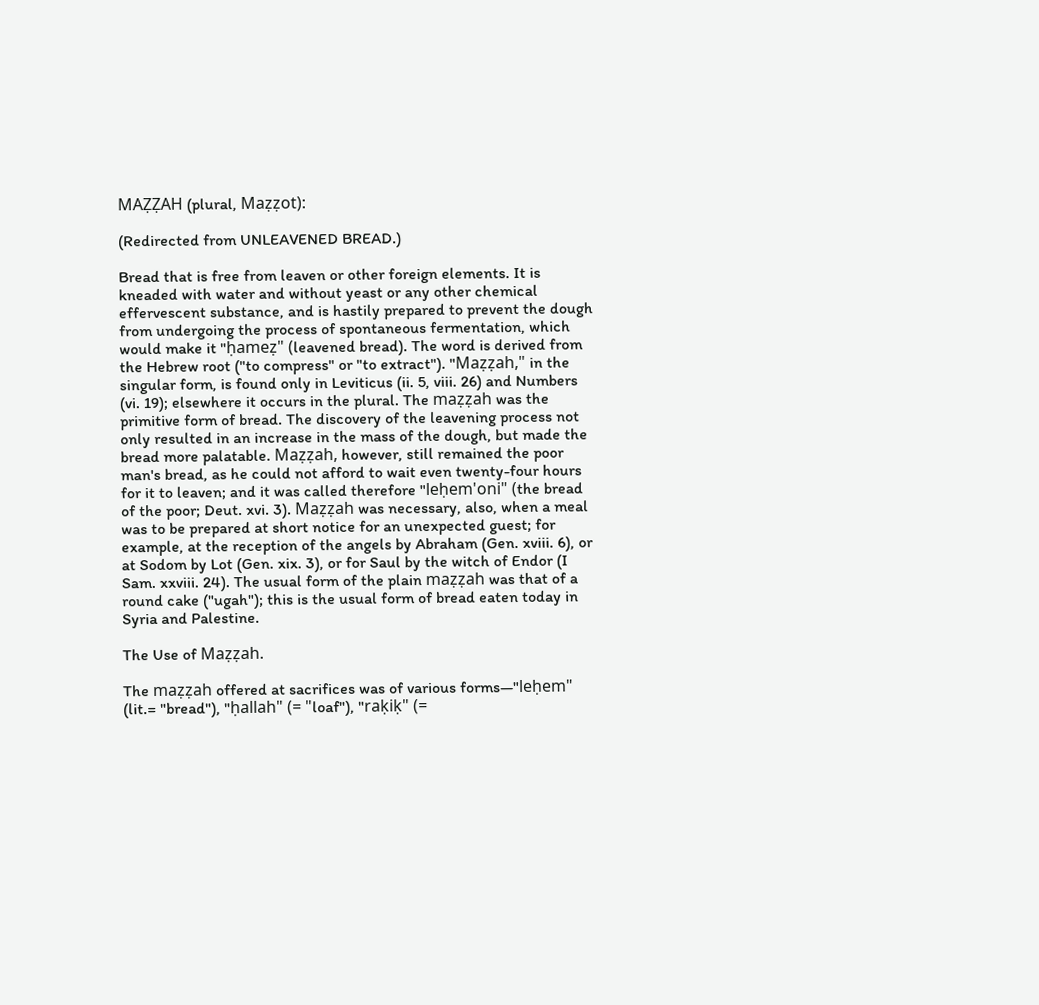MAẒẒAH (plural, Maẓẓot):

(Redirected from UNLEAVENED BREAD.)

Bread that is free from leaven or other foreign elements. It is kneaded with water and without yeast or any other chemical effervescent substance, and is hastily prepared to prevent the dough from undergoing the process of spontaneous fermentation, which would make it "ḥameẓ" (leavened bread). The word is derived from the Hebrew root ("to compress" or "to extract"). "Maẓẓah," in the singular form, is found only in Leviticus (ii. 5, viii. 26) and Numbers (vi. 19); elsewhere it occurs in the plural. The maẓẓah was the primitive form of bread. The discovery of the leavening process not only resulted in an increase in the mass of the dough, but made the bread more palatable. Maẓẓah, however, still remained the poor man's bread, as he could not afford to wait even twenty-four hours for it to leaven; and it was called therefore "leḥem'oni" (the bread of the poor; Deut. xvi. 3). Maẓẓah was necessary, also, when a meal was to be prepared at short notice for an unexpected guest; for example, at the reception of the angels by Abraham (Gen. xviii. 6), or at Sodom by Lot (Gen. xix. 3), or for Saul by the witch of Endor (I Sam. xxviii. 24). The usual form of the plain maẓẓah was that of a round cake ("ugah"); this is the usual form of bread eaten today in Syria and Palestine.

The Use of Maẓẓah.

The maẓẓah offered at sacrifices was of various forms—"leḥem" (lit.= "bread"), "ḥallah" (= "loaf"), "raḳiḳ" (=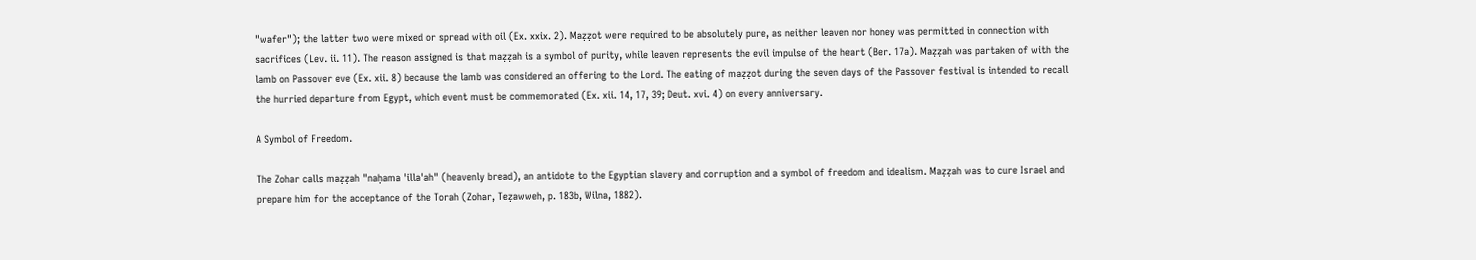"wafer"); the latter two were mixed or spread with oil (Ex. xxix. 2). Maẓẓot were required to be absolutely pure, as neither leaven nor honey was permitted in connection with sacrifices (Lev. ii. 11). The reason assigned is that maẓẓah is a symbol of purity, while leaven represents the evil impulse of the heart (Ber. 17a). Maẓẓah was partaken of with the lamb on Passover eve (Ex. xii. 8) because the lamb was considered an offering to the Lord. The eating of maẓẓot during the seven days of the Passover festival is intended to recall the hurried departure from Egypt, which event must be commemorated (Ex. xii. 14, 17, 39; Deut. xvi. 4) on every anniversary.

A Symbol of Freedom.

The Zohar calls maẓẓah "naḥama 'illa'ah" (heavenly bread), an antidote to the Egyptian slavery and corruption and a symbol of freedom and idealism. Maẓẓah was to cure Israel and prepare him for the acceptance of the Torah (Zohar, Teẓawweh, p. 183b, Wilna, 1882).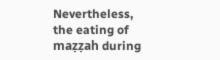Nevertheless, the eating of maẓẓah during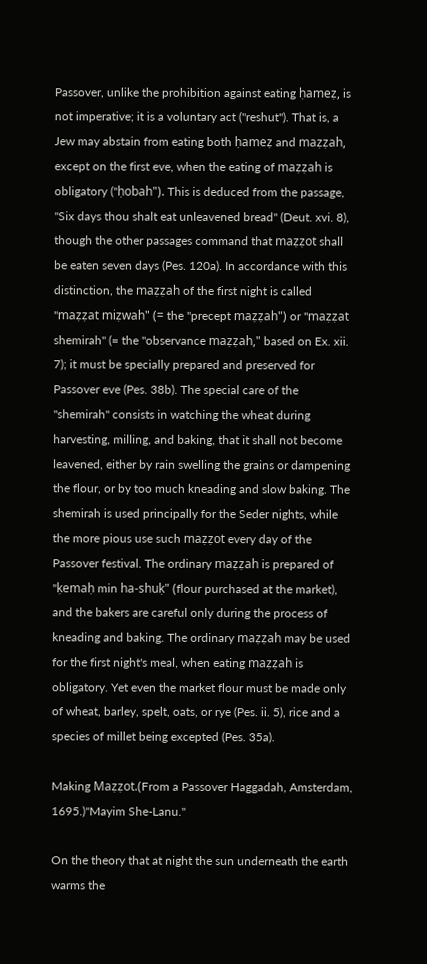Passover, unlike the prohibition against eating ḥameẓ, is not imperative; it is a voluntary act ("reshut"). That is, a Jew may abstain from eating both ḥameẓ and maẓẓah, except on the first eve, when the eating of maẓẓah is obligatory ("ḥobah"). This is deduced from the passage, "Six days thou shalt eat unleavened bread" (Deut. xvi. 8), though the other passages command that maẓẓot shall be eaten seven days (Pes. 120a). In accordance with this distinction, the maẓẓah of the first night is called "maẓẓat miẓwah" (= the "precept maẓẓah") or "maẓẓat shemirah" (= the "observance maẓẓah," based on Ex. xii. 7); it must be specially prepared and preserved for Passover eve (Pes. 38b). The special care of the "shemirah" consists in watching the wheat during harvesting, milling, and baking, that it shall not become leavened, either by rain swelling the grains or dampening the flour, or by too much kneading and slow baking. The shemirah is used principally for the Seder nights, while the more pious use such maẓẓot every day of the Passover festival. The ordinary maẓẓah is prepared of "ḳemaḥ min ha-shuḳ" (flour purchased at the market), and the bakers are careful only during the process of kneading and baking. The ordinary maẓẓah may be used for the first night's meal, when eating maẓẓah is obligatory. Yet even the market flour must be made only of wheat, barley, spelt, oats, or rye (Pes. ii. 5), rice and a species of millet being excepted (Pes. 35a).

Making Maẓẓot.(From a Passover Haggadah, Amsterdam, 1695.)"Mayim She-Lanu."

On the theory that at night the sun underneath the earth warms the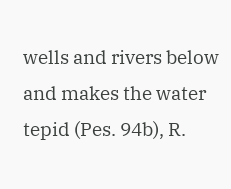wells and rivers below and makes the water tepid (Pes. 94b), R.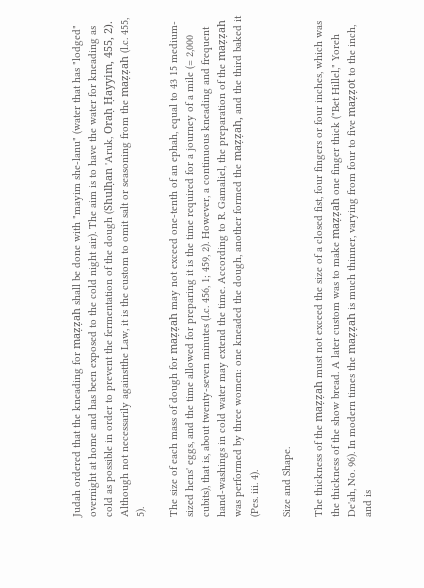Judah ordered that the kneading for maẓẓah shall be done with "mayim she-lanu" (water that has "lodged" overnight at home and has been exposed to the cold night air). The aim is to have the water for kneading as cold as possible in order to prevent the fermentation of the dough (Shulḥan 'Aruk, Oraḥ Ḥayyim, 455, 2). Although not necessarily againstthe Law, it is the custom to omit salt or seasoning from the maẓẓah (l.c. 455, 5).

The size of each mass of dough for maẓẓah may not exceed one-tenth of an ephah, equal to 43 15 medium-sized hens' eggs, and the time allowed for preparing it is the time required for a journey of a mile (= 2,000 cubits), that is, about twenty-seven minutes (l.c. 456, 1; 459, 2). However, a continuous kneading and frequent hand-washings in cold water may extend the time. According to R. Gamaliel, the preparation of the maẓẓah was performed by three women: one kneaded the dough, another formed the maẓẓah, and the third baked it (Pes. iii. 4).

Size and Shape.

The thickness of the maẓẓah must not exceed the size of a closed fist, four fingers or four inches, which was the thickness of the show bread. A later custom was to make maẓẓah one finger thick ("Bet Hillel," Yoreh De'ah, No. 96). In modern times the maẓẓah is much thinner, varying from four to five maẓẓot to the inch, and is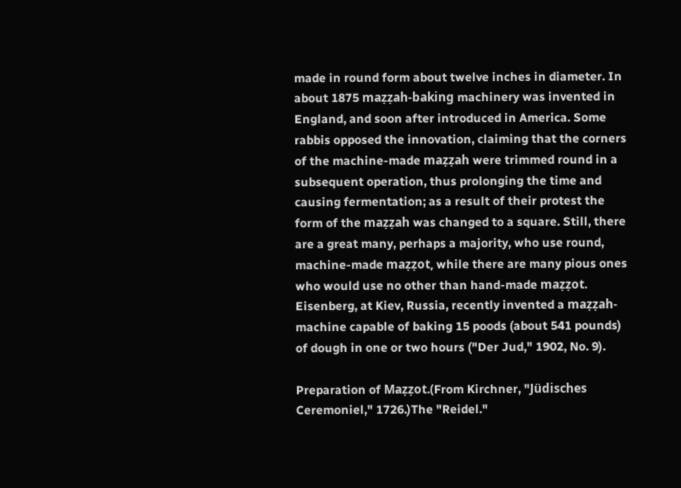made in round form about twelve inches in diameter. In about 1875 maẓẓah-baking machinery was invented in England, and soon after introduced in America. Some rabbis opposed the innovation, claiming that the corners of the machine-made maẓẓah were trimmed round in a subsequent operation, thus prolonging the time and causing fermentation; as a result of their protest the form of the maẓẓah was changed to a square. Still, there are a great many, perhaps a majority, who use round, machine-made maẓẓot, while there are many pious ones who would use no other than hand-made maẓẓot. Eisenberg, at Kiev, Russia, recently invented a maẓẓah-machine capable of baking 15 poods (about 541 pounds) of dough in one or two hours ("Der Jud," 1902, No. 9).

Preparation of Maẓẓot.(From Kirchner, "Jüdisches Ceremoniel," 1726.)The "Reidel."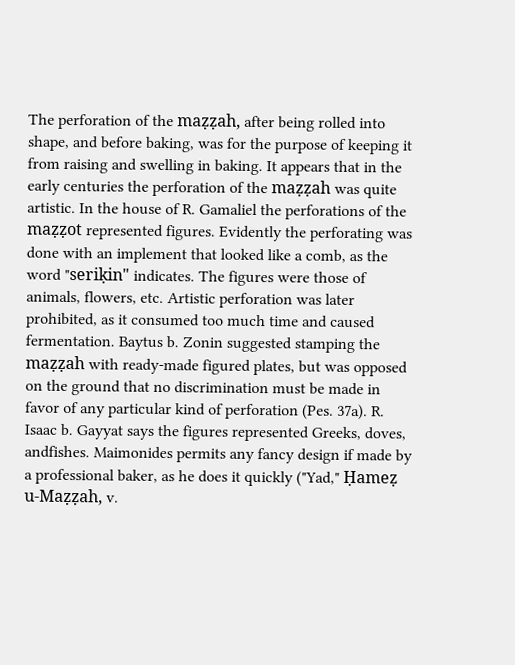The perforation of the maẓẓah, after being rolled into shape, and before baking, was for the purpose of keeping it from raising and swelling in baking. It appears that in the early centuries the perforation of the maẓẓah was quite artistic. In the house of R. Gamaliel the perforations of the maẓẓot represented figures. Evidently the perforating was done with an implement that looked like a comb, as the word "seriḳin" indicates. The figures were those of animals, flowers, etc. Artistic perforation was later prohibited, as it consumed too much time and caused fermentation. Baytus b. Zonin suggested stamping the maẓẓah with ready-made figured plates, but was opposed on the ground that no discrimination must be made in favor of any particular kind of perforation (Pes. 37a). R. Isaac b. Gayyat says the figures represented Greeks, doves, andfishes. Maimonides permits any fancy design if made by a professional baker, as he does it quickly ("Yad," Ḥameẓ u-Maẓẓah, v.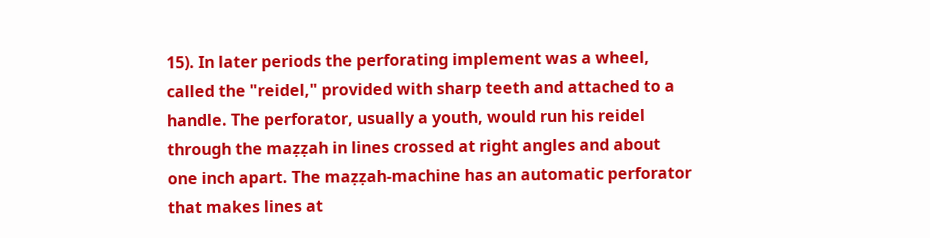15). In later periods the perforating implement was a wheel, called the "reidel," provided with sharp teeth and attached to a handle. The perforator, usually a youth, would run his reidel through the maẓẓah in lines crossed at right angles and about one inch apart. The maẓẓah-machine has an automatic perforator that makes lines at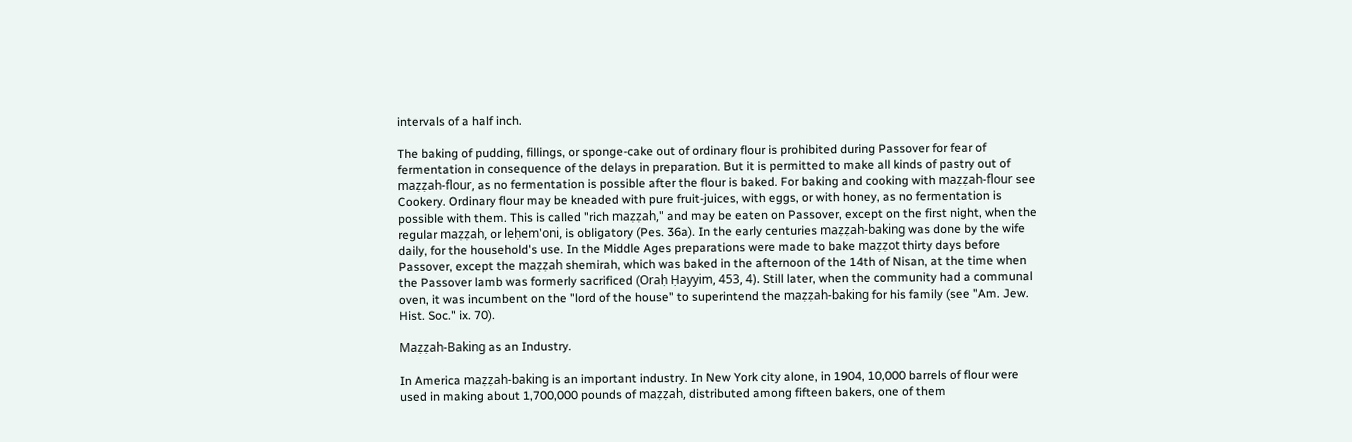intervals of a half inch.

The baking of pudding, fillings, or sponge-cake out of ordinary flour is prohibited during Passover for fear of fermentation in consequence of the delays in preparation. But it is permitted to make all kinds of pastry out of maẓẓah-flour, as no fermentation is possible after the flour is baked. For baking and cooking with maẓẓah-flour see Cookery. Ordinary flour may be kneaded with pure fruit-juices, with eggs, or with honey, as no fermentation is possible with them. This is called "rich maẓẓah," and may be eaten on Passover, except on the first night, when the regular maẓẓah, or leḥem'oni, is obligatory (Pes. 36a). In the early centuries maẓẓah-baking was done by the wife daily, for the household's use. In the Middle Ages preparations were made to bake maẓẓot thirty days before Passover, except the maẓẓah shemirah, which was baked in the afternoon of the 14th of Nisan, at the time when the Passover lamb was formerly sacrificed (Oraḥ Ḥayyim, 453, 4). Still later, when the community had a communal oven, it was incumbent on the "lord of the house" to superintend the maẓẓah-baking for his family (see "Am. Jew. Hist. Soc." ix. 70).

Maẓẓah-Baking as an Industry.

In America maẓẓah-baking is an important industry. In New York city alone, in 1904, 10,000 barrels of flour were used in making about 1,700,000 pounds of maẓẓah, distributed among fifteen bakers, one of them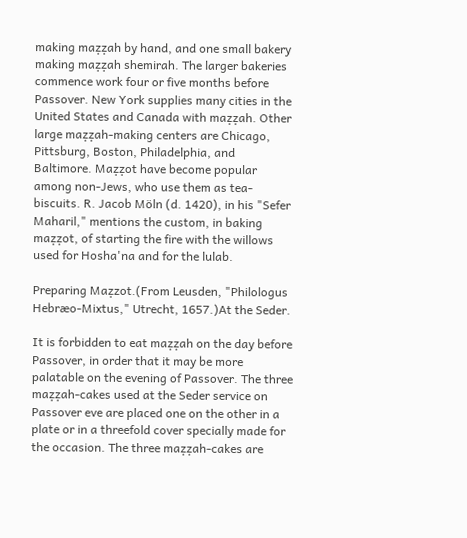making maẓẓah by hand, and one small bakery making maẓẓah shemirah. The larger bakeries commence work four or five months before Passover. New York supplies many cities in the United States and Canada with maẓẓah. Other large maẓẓah-making centers are Chicago, Pittsburg, Boston, Philadelphia, and Baltimore. Maẓẓot have become popular among non-Jews, who use them as tea-biscuits. R. Jacob Möln (d. 1420), in his "Sefer Maharil," mentions the custom, in baking maẓẓot, of starting the fire with the willows used for Hosha'na and for the lulab.

Preparing Maẓzot.(From Leusden, "Philologus Hebræo-Mixtus," Utrecht, 1657.)At the Seder.

It is forbidden to eat maẓẓah on the day before Passover, in order that it may be more palatable on the evening of Passover. The three maẓẓah-cakes used at the Seder service on Passover eve are placed one on the other in a plate or in a threefold cover specially made for the occasion. The three maẓẓah-cakes are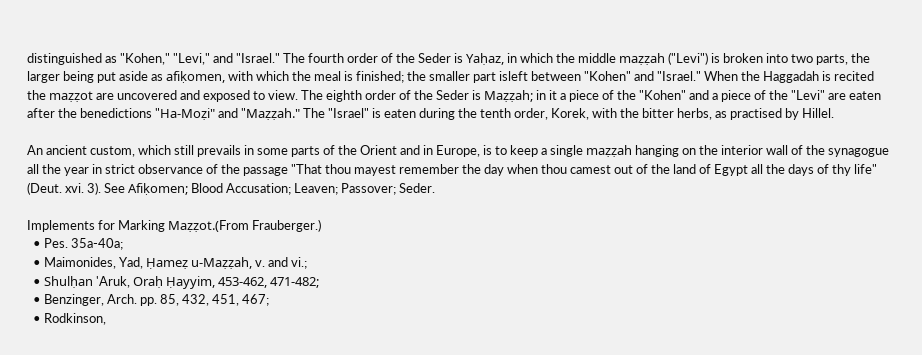distinguished as "Kohen," "Levi," and "Israel." The fourth order of the Seder is Yaḥaz, in which the middle maẓẓah ("Levi") is broken into two parts, the larger being put aside as afiḳomen, with which the meal is finished; the smaller part isleft between "Kohen" and "Israel." When the Haggadah is recited the maẓẓot are uncovered and exposed to view. The eighth order of the Seder is Maẓẓah; in it a piece of the "Kohen" and a piece of the "Levi" are eaten after the benedictions "Ha-Moẓi" and "Maẓẓah." The "Israel" is eaten during the tenth order, Korek, with the bitter herbs, as practised by Hillel.

An ancient custom, which still prevails in some parts of the Orient and in Europe, is to keep a single maẓẓah hanging on the interior wall of the synagogue all the year in strict observance of the passage "That thou mayest remember the day when thou camest out of the land of Egypt all the days of thy life" (Deut. xvi. 3). See Afiḳomen; Blood Accusation; Leaven; Passover; Seder.

Implements for Marking Maẓẓot.(From Frauberger.)
  • Pes. 35a-40a;
  • Maimonides, Yad, Ḥameẓ u-Maẓẓah, v. and vi.;
  • Shulḥan 'Aruk, Oraḥ Ḥayyim, 453-462, 471-482;
  • Benzinger, Arch. pp. 85, 432, 451, 467;
  • Rodkinson,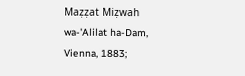Maẓẓat Miẓwah wa-'Alilat ha-Dam, Vienna, 1883;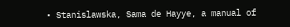• Stanislawska, Sama de Hayye, a manual of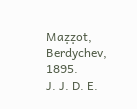Maẓẓot, Berdychev, 1895.
J. J. D. E.